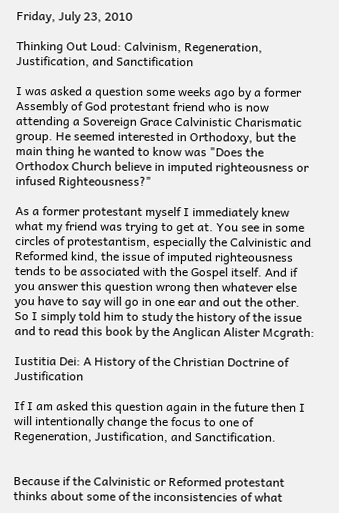Friday, July 23, 2010

Thinking Out Loud: Calvinism, Regeneration, Justification, and Sanctification

I was asked a question some weeks ago by a former Assembly of God protestant friend who is now attending a Sovereign Grace Calvinistic Charismatic group. He seemed interested in Orthodoxy, but the main thing he wanted to know was "Does the Orthodox Church believe in imputed righteousness or infused Righteousness?"

As a former protestant myself I immediately knew what my friend was trying to get at. You see in some circles of protestantism, especially the Calvinistic and Reformed kind, the issue of imputed righteousness tends to be associated with the Gospel itself. And if you answer this question wrong then whatever else you have to say will go in one ear and out the other. So I simply told him to study the history of the issue and to read this book by the Anglican Alister Mcgrath:

Iustitia Dei: A History of the Christian Doctrine of Justification

If I am asked this question again in the future then I will intentionally change the focus to one of Regeneration, Justification, and Sanctification.


Because if the Calvinistic or Reformed protestant thinks about some of the inconsistencies of what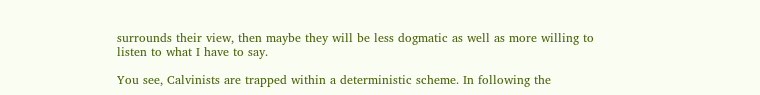surrounds their view, then maybe they will be less dogmatic as well as more willing to listen to what I have to say.

You see, Calvinists are trapped within a deterministic scheme. In following the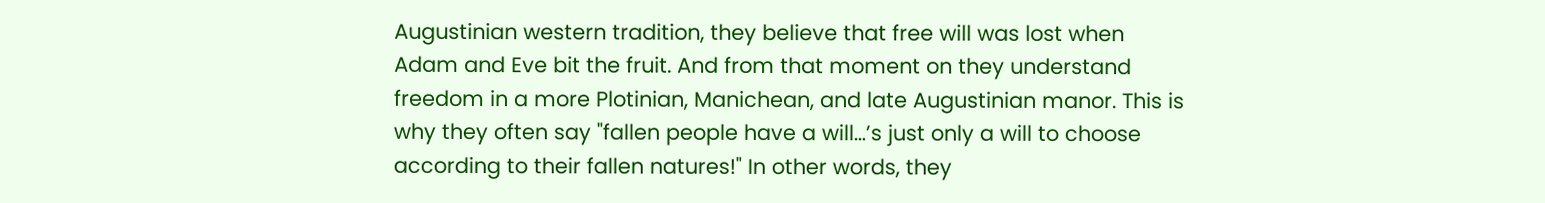Augustinian western tradition, they believe that free will was lost when Adam and Eve bit the fruit. And from that moment on they understand freedom in a more Plotinian, Manichean, and late Augustinian manor. This is why they often say "fallen people have a will…’s just only a will to choose according to their fallen natures!" In other words, they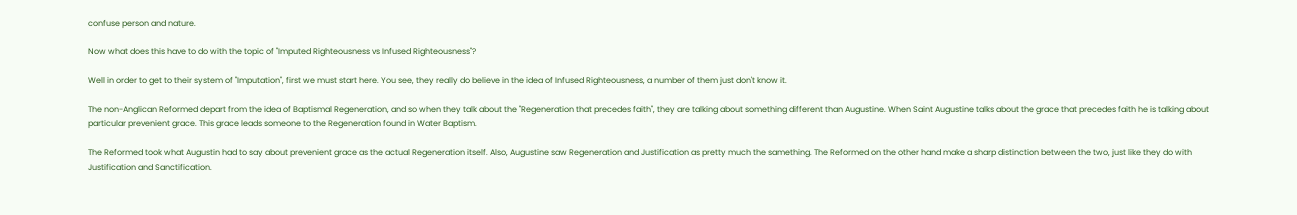confuse person and nature.

Now what does this have to do with the topic of "Imputed Righteousness vs Infused Righteousness"?

Well in order to get to their system of "Imputation", first we must start here. You see, they really do believe in the idea of Infused Righteousness, a number of them just don't know it.

The non-Anglican Reformed depart from the idea of Baptismal Regeneration, and so when they talk about the "Regeneration that precedes faith", they are talking about something different than Augustine. When Saint Augustine talks about the grace that precedes faith he is talking about particular prevenient grace. This grace leads someone to the Regeneration found in Water Baptism.

The Reformed took what Augustin had to say about prevenient grace as the actual Regeneration itself. Also, Augustine saw Regeneration and Justification as pretty much the samething. The Reformed on the other hand make a sharp distinction between the two, just like they do with Justification and Sanctification.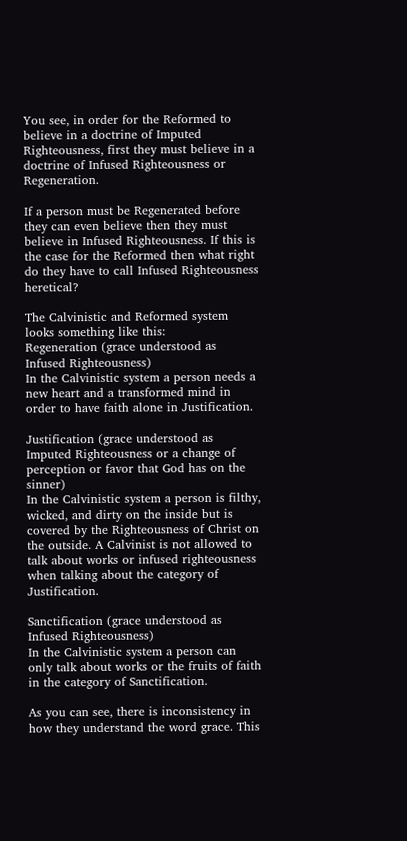You see, in order for the Reformed to believe in a doctrine of Imputed Righteousness, first they must believe in a doctrine of Infused Righteousness or Regeneration.

If a person must be Regenerated before they can even believe then they must believe in Infused Righteousness. If this is the case for the Reformed then what right do they have to call Infused Righteousness heretical?

The Calvinistic and Reformed system looks something like this:
Regeneration (grace understood as Infused Righteousness)
In the Calvinistic system a person needs a new heart and a transformed mind in order to have faith alone in Justification.

Justification (grace understood as Imputed Righteousness or a change of perception or favor that God has on the sinner)
In the Calvinistic system a person is filthy, wicked, and dirty on the inside but is covered by the Righteousness of Christ on the outside. A Calvinist is not allowed to talk about works or infused righteousness when talking about the category of Justification.

Sanctification (grace understood as Infused Righteousness)
In the Calvinistic system a person can only talk about works or the fruits of faith in the category of Sanctification.

As you can see, there is inconsistency in how they understand the word grace. This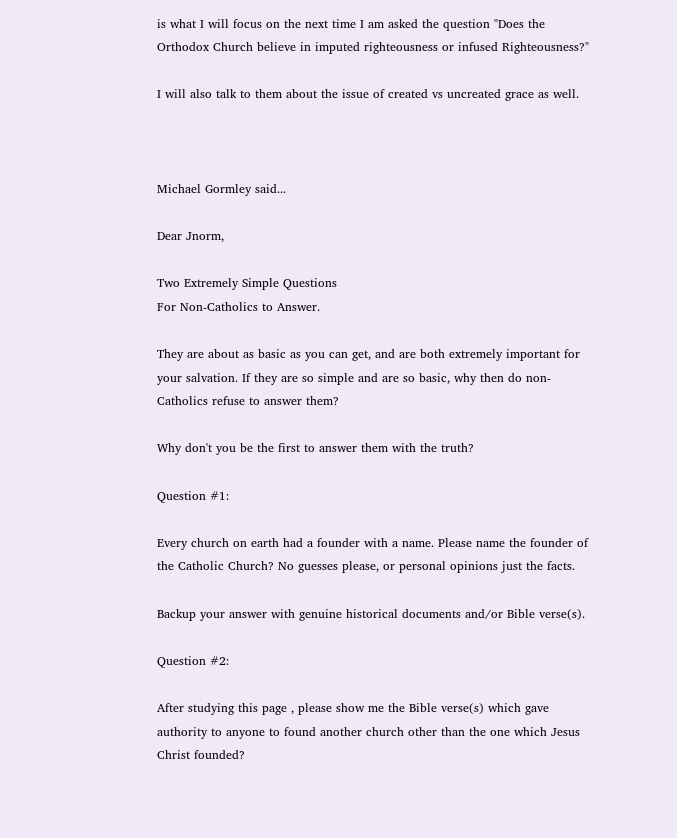is what I will focus on the next time I am asked the question "Does the Orthodox Church believe in imputed righteousness or infused Righteousness?"

I will also talk to them about the issue of created vs uncreated grace as well.



Michael Gormley said...

Dear Jnorm,

Two Extremely Simple Questions
For Non-Catholics to Answer.

They are about as basic as you can get, and are both extremely important for your salvation. If they are so simple and are so basic, why then do non-Catholics refuse to answer them?

Why don't you be the first to answer them with the truth?

Question #1:

Every church on earth had a founder with a name. Please name the founder of the Catholic Church? No guesses please, or personal opinions just the facts.

Backup your answer with genuine historical documents and/or Bible verse(s).

Question #2:

After studying this page , please show me the Bible verse(s) which gave authority to anyone to found another church other than the one which Jesus Christ founded?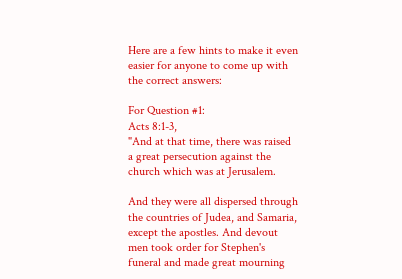Here are a few hints to make it even easier for anyone to come up with the correct answers:

For Question #1:
Acts 8:1-3,
"And at that time, there was raised a great persecution against the church which was at Jerusalem.

And they were all dispersed through the countries of Judea, and Samaria, except the apostles. And devout men took order for Stephen's funeral and made great mourning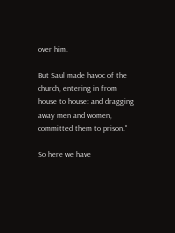over him.

But Saul made havoc of the church, entering in from house to house: and dragging away men and women, committed them to prison."

So here we have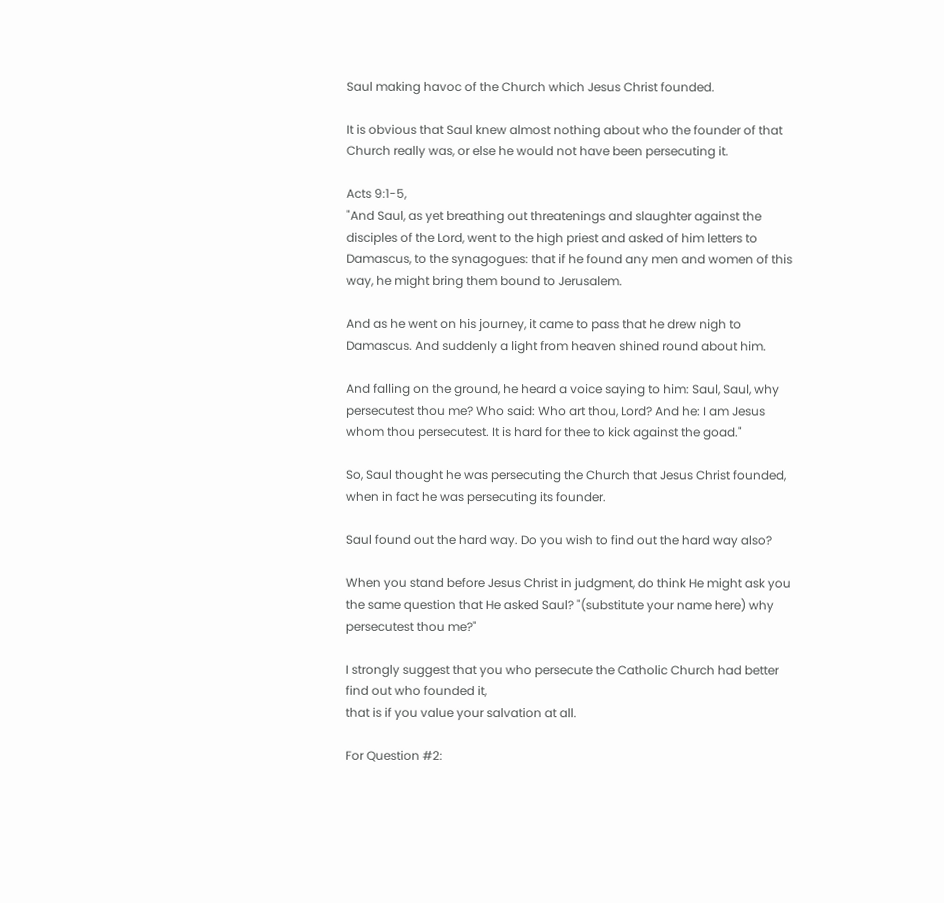Saul making havoc of the Church which Jesus Christ founded.

It is obvious that Saul knew almost nothing about who the founder of that Church really was, or else he would not have been persecuting it.

Acts 9:1-5,
"And Saul, as yet breathing out threatenings and slaughter against the disciples of the Lord, went to the high priest and asked of him letters to Damascus, to the synagogues: that if he found any men and women of this way, he might bring them bound to Jerusalem.

And as he went on his journey, it came to pass that he drew nigh to Damascus. And suddenly a light from heaven shined round about him.

And falling on the ground, he heard a voice saying to him: Saul, Saul, why persecutest thou me? Who said: Who art thou, Lord? And he: I am Jesus whom thou persecutest. It is hard for thee to kick against the goad."

So, Saul thought he was persecuting the Church that Jesus Christ founded, when in fact he was persecuting its founder.

Saul found out the hard way. Do you wish to find out the hard way also?

When you stand before Jesus Christ in judgment, do think He might ask you the same question that He asked Saul? "(substitute your name here) why persecutest thou me?"

I strongly suggest that you who persecute the Catholic Church had better find out who founded it,
that is if you value your salvation at all.

For Question #2: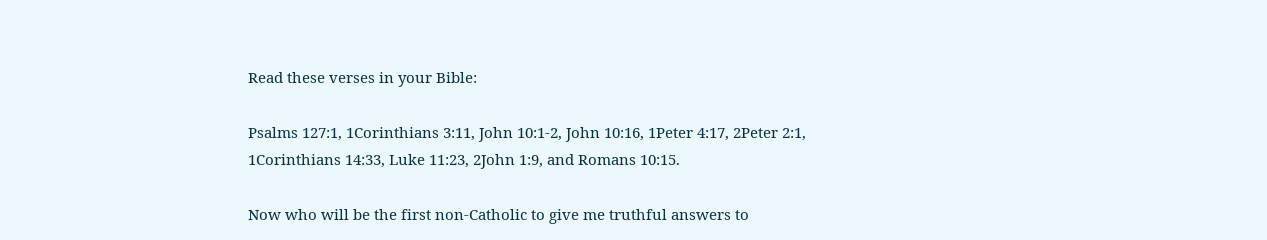Read these verses in your Bible:

Psalms 127:1, 1Corinthians 3:11, John 10:1-2, John 10:16, 1Peter 4:17, 2Peter 2:1, 1Corinthians 14:33, Luke 11:23, 2John 1:9, and Romans 10:15.

Now who will be the first non-Catholic to give me truthful answers to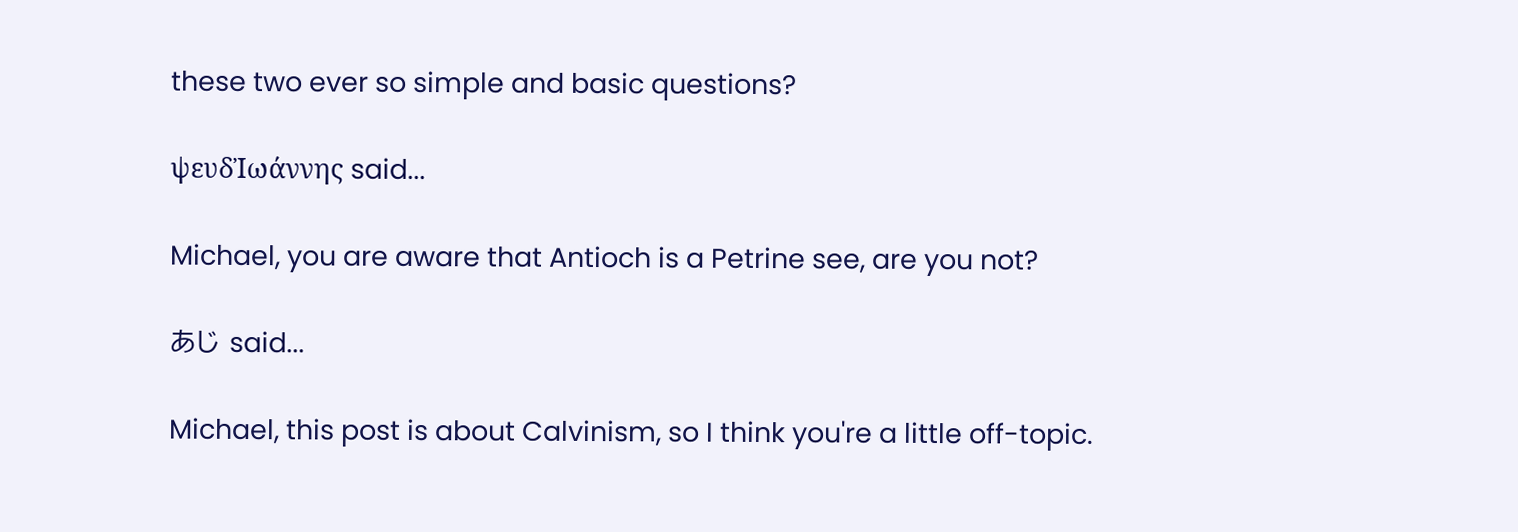these two ever so simple and basic questions?

ψευδἸωάννης said...

Michael, you are aware that Antioch is a Petrine see, are you not?

あじ said...

Michael, this post is about Calvinism, so I think you're a little off-topic.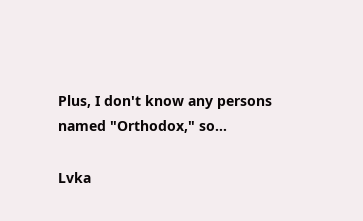Plus, I don't know any persons named "Orthodox," so…

Lvka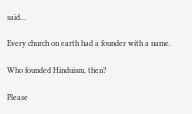said...

Every church on earth had a founder with a name.

Who founded Hinduism, then?

Please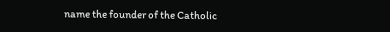name the founder of the Catholic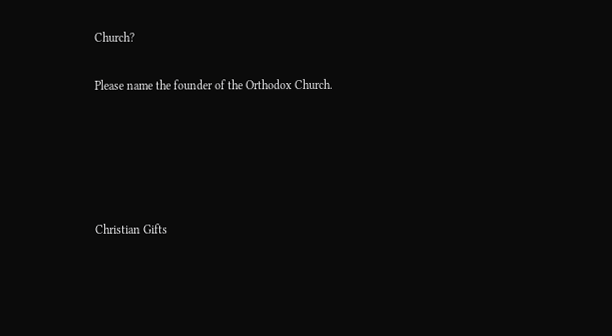Church?

Please name the founder of the Orthodox Church.





Christian Gifts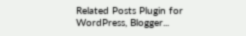Related Posts Plugin for WordPress, Blogger...